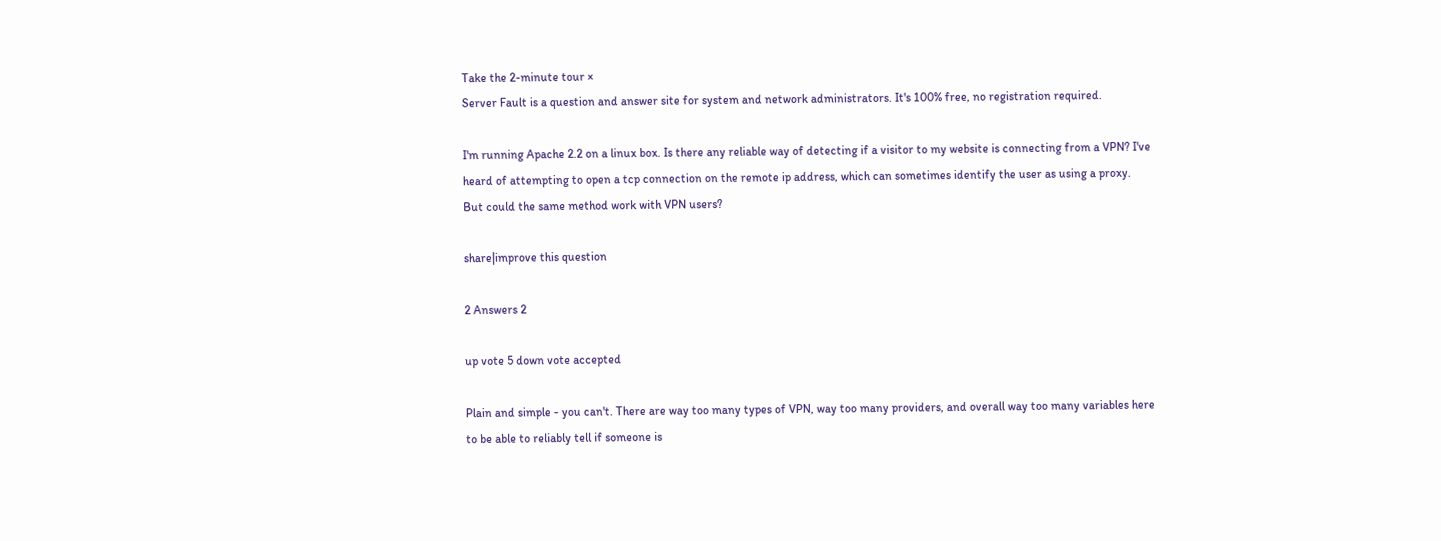Take the 2-minute tour ×
Server Fault is a question and answer site for system and network administrators. It's 100% free, no registration required.

I'm running Apache 2.2 on a linux box. Is there any reliable way of detecting if a visitor to my website is connecting from a VPN? I've heard of attempting to open a tcp connection on the remote ip address, which can sometimes identify the user as using a proxy. But could the same method work with VPN users?

share|improve this question

2 Answers 2

up vote 5 down vote accepted

Plain and simple - you can't. There are way too many types of VPN, way too many providers, and overall way too many variables here to be able to reliably tell if someone is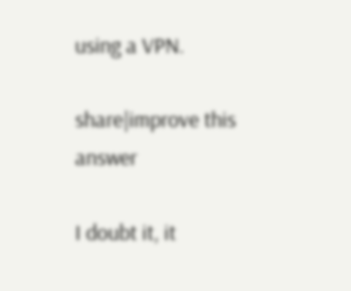using a VPN.

share|improve this answer

I doubt it, it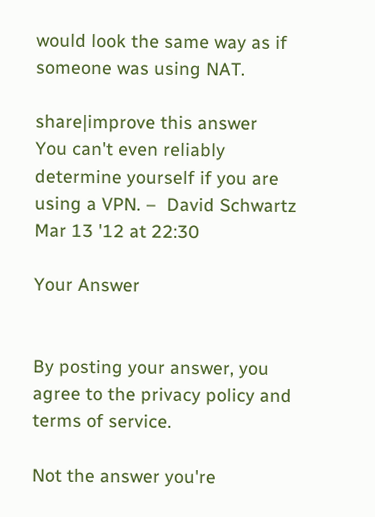would look the same way as if someone was using NAT.

share|improve this answer
You can't even reliably determine yourself if you are using a VPN. –  David Schwartz Mar 13 '12 at 22:30

Your Answer


By posting your answer, you agree to the privacy policy and terms of service.

Not the answer you're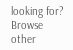looking for? Browse other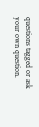questions tagged or ask your own question.